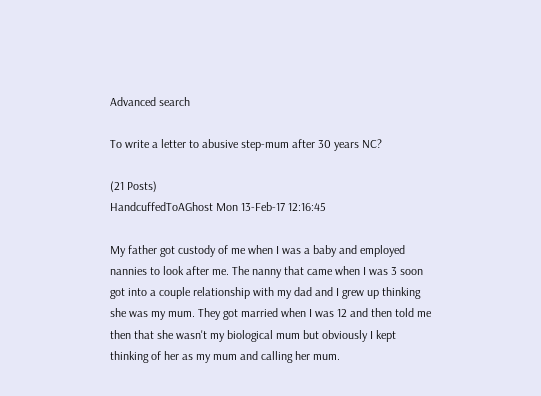Advanced search

To write a letter to abusive step-mum after 30 years NC?

(21 Posts)
HandcuffedToAGhost Mon 13-Feb-17 12:16:45

My father got custody of me when I was a baby and employed nannies to look after me. The nanny that came when I was 3 soon got into a couple relationship with my dad and I grew up thinking she was my mum. They got married when I was 12 and then told me then that she wasn't my biological mum but obviously I kept thinking of her as my mum and calling her mum.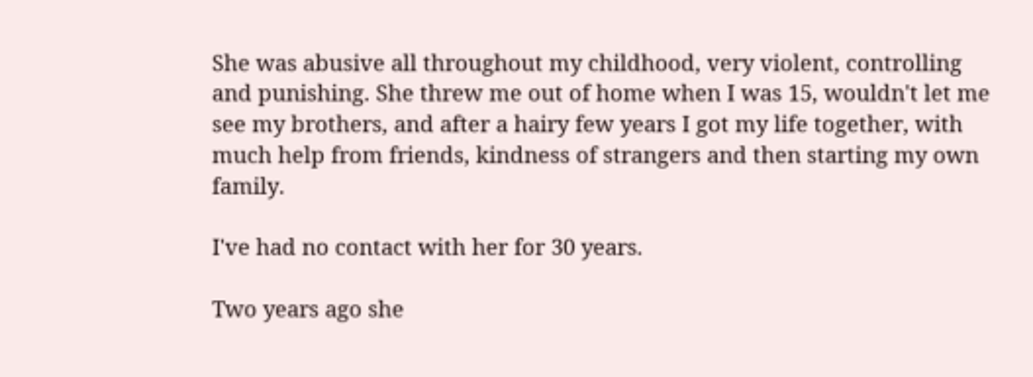She was abusive all throughout my childhood, very violent, controlling and punishing. She threw me out of home when I was 15, wouldn't let me see my brothers, and after a hairy few years I got my life together, with much help from friends, kindness of strangers and then starting my own family.

I've had no contact with her for 30 years.

Two years ago she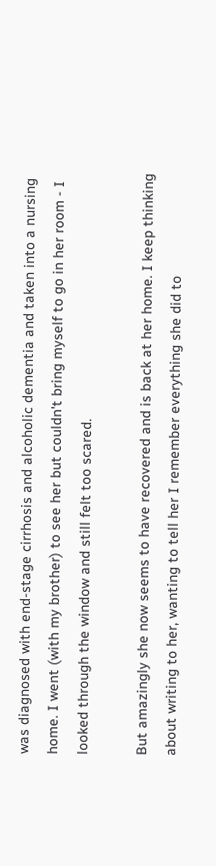was diagnosed with end-stage cirrhosis and alcoholic dementia and taken into a nursing home. I went (with my brother) to see her but couldn't bring myself to go in her room - I looked through the window and still felt too scared.

But amazingly she now seems to have recovered and is back at her home. I keep thinking about writing to her, wanting to tell her I remember everything she did to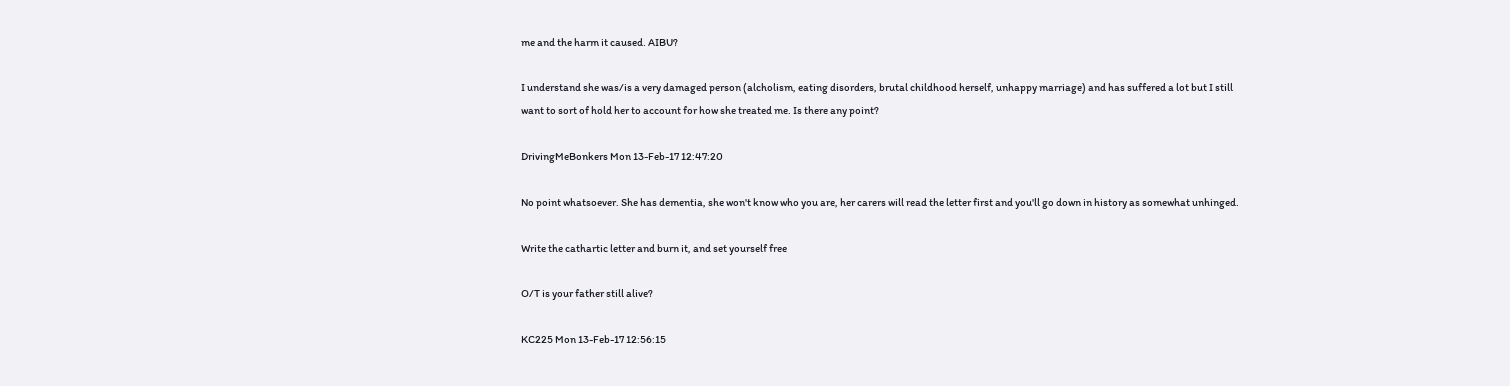me and the harm it caused. AIBU?

I understand she was/is a very damaged person (alcholism, eating disorders, brutal childhood herself, unhappy marriage) and has suffered a lot but I still want to sort of hold her to account for how she treated me. Is there any point?

DrivingMeBonkers Mon 13-Feb-17 12:47:20

No point whatsoever. She has dementia, she won't know who you are, her carers will read the letter first and you'll go down in history as somewhat unhinged.

Write the cathartic letter and burn it, and set yourself free

O/T is your father still alive?

KC225 Mon 13-Feb-17 12:56:15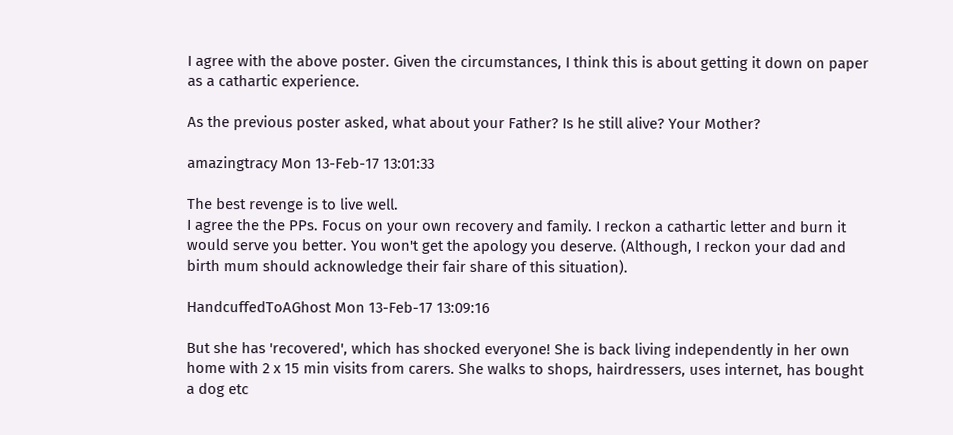I agree with the above poster. Given the circumstances, I think this is about getting it down on paper as a cathartic experience.

As the previous poster asked, what about your Father? Is he still alive? Your Mother?

amazingtracy Mon 13-Feb-17 13:01:33

The best revenge is to live well.
I agree the the PPs. Focus on your own recovery and family. I reckon a cathartic letter and burn it would serve you better. You won't get the apology you deserve. (Although, I reckon your dad and birth mum should acknowledge their fair share of this situation).

HandcuffedToAGhost Mon 13-Feb-17 13:09:16

But she has 'recovered', which has shocked everyone! She is back living independently in her own home with 2 x 15 min visits from carers. She walks to shops, hairdressers, uses internet, has bought a dog etc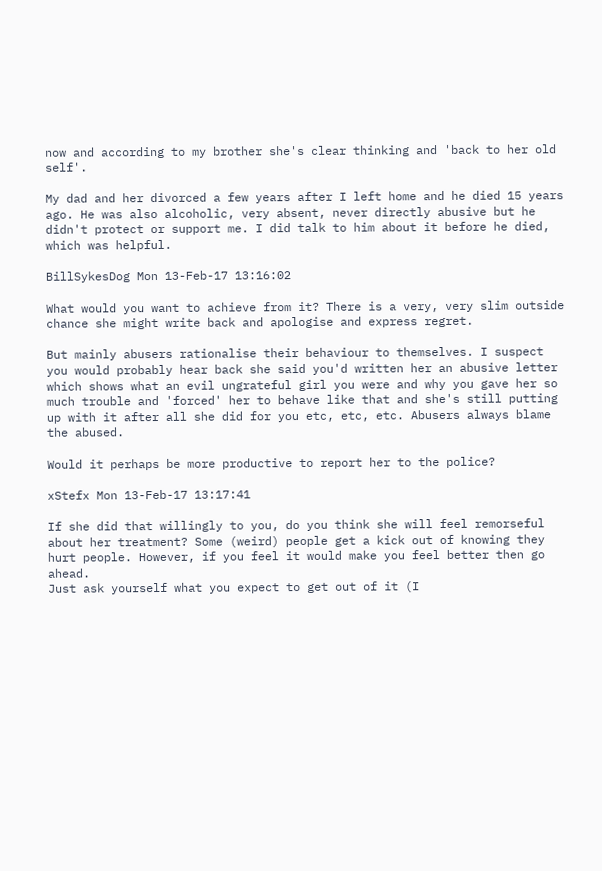now and according to my brother she's clear thinking and 'back to her old self'.

My dad and her divorced a few years after I left home and he died 15 years ago. He was also alcoholic, very absent, never directly abusive but he didn't protect or support me. I did talk to him about it before he died, which was helpful.

BillSykesDog Mon 13-Feb-17 13:16:02

What would you want to achieve from it? There is a very, very slim outside chance she might write back and apologise and express regret.

But mainly abusers rationalise their behaviour to themselves. I suspect you would probably hear back she said you'd written her an abusive letter which shows what an evil ungrateful girl you were and why you gave her so much trouble and 'forced' her to behave like that and she's still putting up with it after all she did for you etc, etc, etc. Abusers always blame the abused.

Would it perhaps be more productive to report her to the police?

xStefx Mon 13-Feb-17 13:17:41

If she did that willingly to you, do you think she will feel remorseful about her treatment? Some (weird) people get a kick out of knowing they hurt people. However, if you feel it would make you feel better then go ahead.
Just ask yourself what you expect to get out of it (I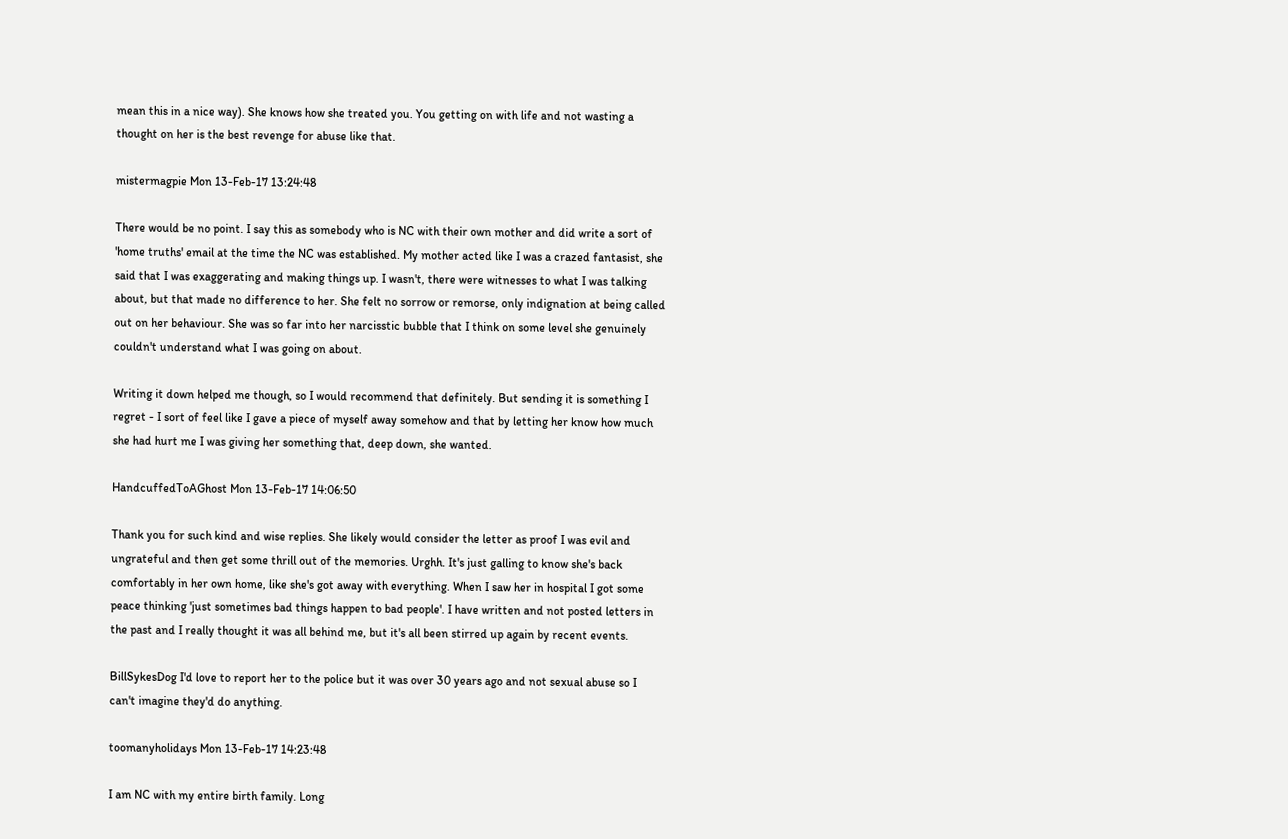mean this in a nice way). She knows how she treated you. You getting on with life and not wasting a thought on her is the best revenge for abuse like that.

mistermagpie Mon 13-Feb-17 13:24:48

There would be no point. I say this as somebody who is NC with their own mother and did write a sort of 'home truths' email at the time the NC was established. My mother acted like I was a crazed fantasist, she said that I was exaggerating and making things up. I wasn't, there were witnesses to what I was talking about, but that made no difference to her. She felt no sorrow or remorse, only indignation at being called out on her behaviour. She was so far into her narcisstic bubble that I think on some level she genuinely couldn't understand what I was going on about.

Writing it down helped me though, so I would recommend that definitely. But sending it is something I regret - I sort of feel like I gave a piece of myself away somehow and that by letting her know how much she had hurt me I was giving her something that, deep down, she wanted.

HandcuffedToAGhost Mon 13-Feb-17 14:06:50

Thank you for such kind and wise replies. She likely would consider the letter as proof I was evil and ungrateful and then get some thrill out of the memories. Urghh. It's just galling to know she's back comfortably in her own home, like she's got away with everything. When I saw her in hospital I got some peace thinking 'just sometimes bad things happen to bad people'. I have written and not posted letters in the past and I really thought it was all behind me, but it's all been stirred up again by recent events.

BillSykesDog I'd love to report her to the police but it was over 30 years ago and not sexual abuse so I can't imagine they'd do anything.

toomanyholidays Mon 13-Feb-17 14:23:48

I am NC with my entire birth family. Long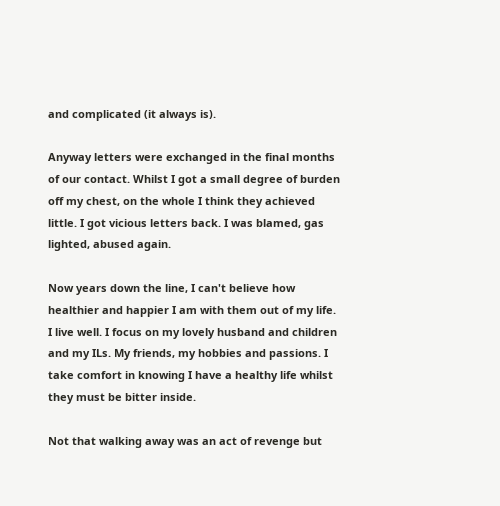and complicated (it always is).

Anyway letters were exchanged in the final months of our contact. Whilst I got a small degree of burden off my chest, on the whole I think they achieved little. I got vicious letters back. I was blamed, gas lighted, abused again.

Now years down the line, I can't believe how healthier and happier I am with them out of my life. I live well. I focus on my lovely husband and children and my ILs. My friends, my hobbies and passions. I take comfort in knowing I have a healthy life whilst they must be bitter inside.

Not that walking away was an act of revenge but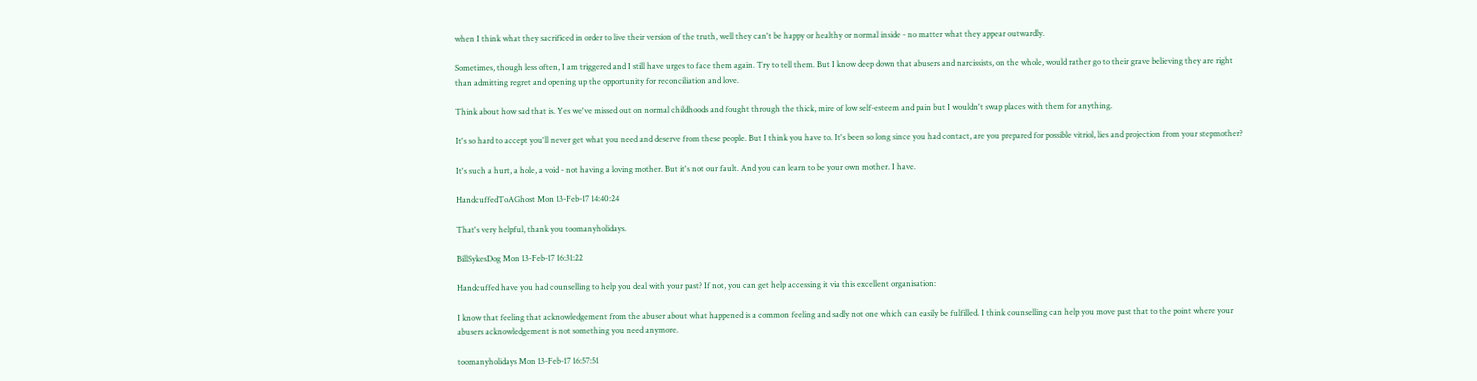when I think what they sacrificed in order to live their version of the truth, well they can't be happy or healthy or normal inside - no matter what they appear outwardly.

Sometimes, though less often, I am triggered and I still have urges to face them again. Try to tell them. But I know deep down that abusers and narcissists, on the whole, would rather go to their grave believing they are right than admitting regret and opening up the opportunity for reconciliation and love.

Think about how sad that is. Yes we've missed out on normal childhoods and fought through the thick, mire of low self-esteem and pain but I wouldn't swap places with them for anything.

It's so hard to accept you'll never get what you need and deserve from these people. But I think you have to. It's been so long since you had contact, are you prepared for possible vitriol, lies and projection from your stepmother?

It's such a hurt, a hole, a void - not having a loving mother. But it's not our fault. And you can learn to be your own mother. I have.

HandcuffedToAGhost Mon 13-Feb-17 14:40:24

That's very helpful, thank you toomanyholidays.

BillSykesDog Mon 13-Feb-17 16:31:22

Handcuffed have you had counselling to help you deal with your past? If not, you can get help accessing it via this excellent organisation:

I know that feeling that acknowledgement from the abuser about what happened is a common feeling and sadly not one which can easily be fulfilled. I think counselling can help you move past that to the point where your abusers acknowledgement is not something you need anymore.

toomanyholidays Mon 13-Feb-17 16:57:51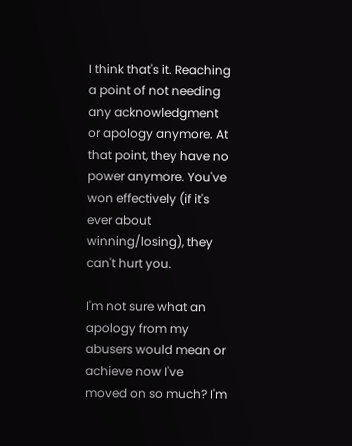I think that's it. Reaching a point of not needing any acknowledgment or apology anymore. At that point, they have no power anymore. You've won effectively (if it's ever about winning/losing), they can't hurt you.

I'm not sure what an apology from my abusers would mean or achieve now I've moved on so much? I'm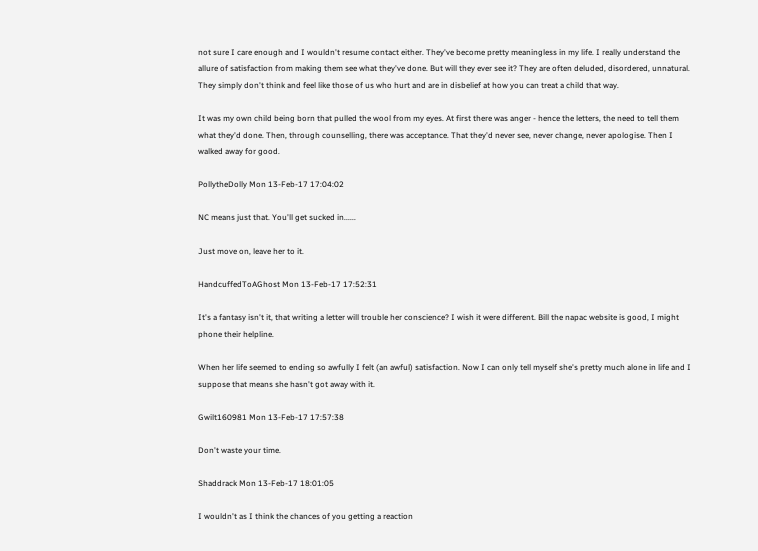not sure I care enough and I wouldn't resume contact either. They've become pretty meaningless in my life. I really understand the allure of satisfaction from making them see what they've done. But will they ever see it? They are often deluded, disordered, unnatural. They simply don't think and feel like those of us who hurt and are in disbelief at how you can treat a child that way.

It was my own child being born that pulled the wool from my eyes. At first there was anger - hence the letters, the need to tell them what they'd done. Then, through counselling, there was acceptance. That they'd never see, never change, never apologise. Then I walked away for good.

PollytheDolly Mon 13-Feb-17 17:04:02

NC means just that. You'll get sucked in......

Just move on, leave her to it.

HandcuffedToAGhost Mon 13-Feb-17 17:52:31

It's a fantasy isn't it, that writing a letter will trouble her conscience? I wish it were different. Bill the napac website is good, I might phone their helpline.

When her life seemed to ending so awfully I felt (an awful) satisfaction. Now I can only tell myself she's pretty much alone in life and I suppose that means she hasn't got away with it.

Gwilt160981 Mon 13-Feb-17 17:57:38

Don't waste your time.

Shaddrack Mon 13-Feb-17 18:01:05

I wouldn't as I think the chances of you getting a reaction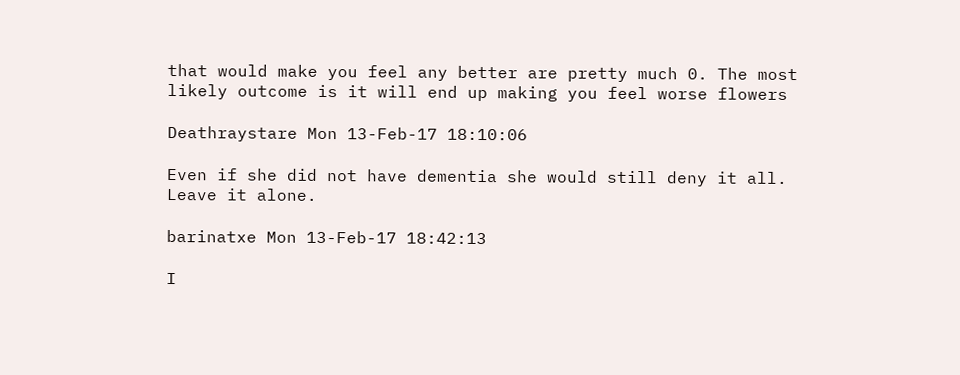that would make you feel any better are pretty much 0. The most likely outcome is it will end up making you feel worse flowers

Deathraystare Mon 13-Feb-17 18:10:06

Even if she did not have dementia she would still deny it all. Leave it alone.

barinatxe Mon 13-Feb-17 18:42:13

I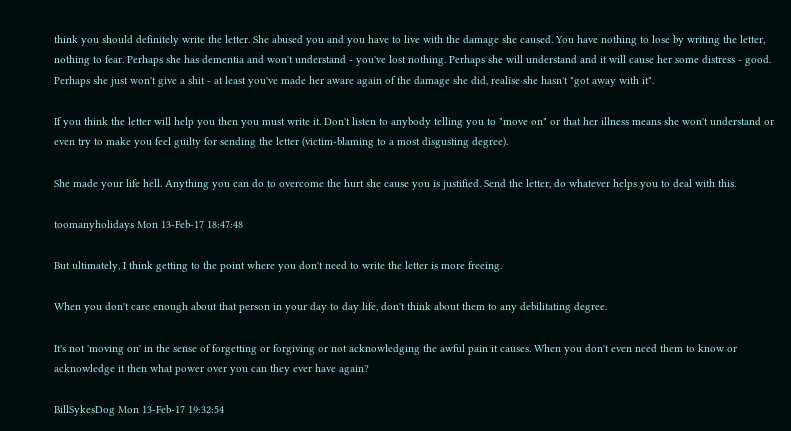think you should definitely write the letter. She abused you and you have to live with the damage she caused. You have nothing to lose by writing the letter, nothing to fear. Perhaps she has dementia and won't understand - you've lost nothing. Perhaps she will understand and it will cause her some distress - good. Perhaps she just won't give a shit - at least you've made her aware again of the damage she did, realise she hasn't "got away with it".

If you think the letter will help you then you must write it. Don't listen to anybody telling you to "move on" or that her illness means she won't understand or even try to make you feel guilty for sending the letter (victim-blaming to a most disgusting degree).

She made your life hell. Anything you can do to overcome the hurt she cause you is justified. Send the letter, do whatever helps you to deal with this.

toomanyholidays Mon 13-Feb-17 18:47:48

But ultimately, I think getting to the point where you don't need to write the letter is more freeing.

When you don't care enough about that person in your day to day life, don't think about them to any debilitating degree.

It's not 'moving on' in the sense of forgetting or forgiving or not acknowledging the awful pain it causes. When you don't even need them to know or acknowledge it then what power over you can they ever have again?

BillSykesDog Mon 13-Feb-17 19:32:54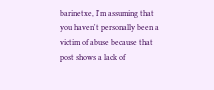barinetxe, I'm assuming that you haven't personally been a victim of abuse because that post shows a lack of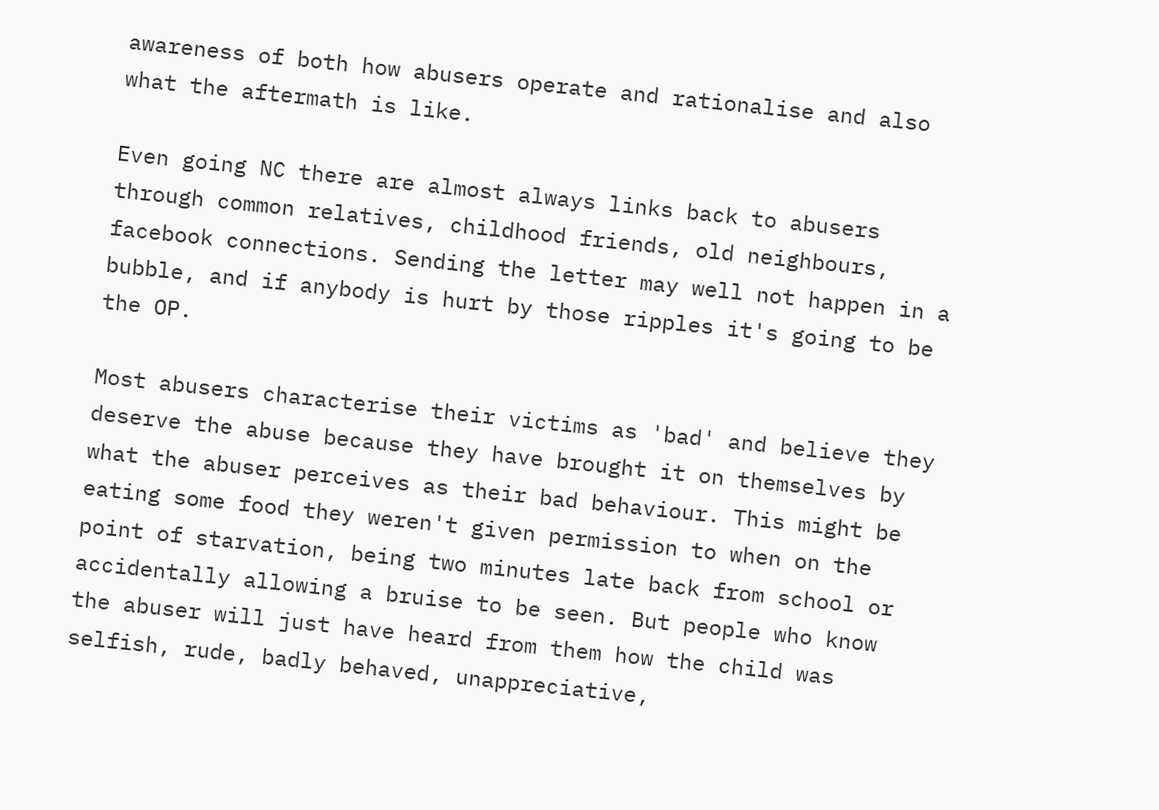awareness of both how abusers operate and rationalise and also what the aftermath is like.

Even going NC there are almost always links back to abusers through common relatives, childhood friends, old neighbours, facebook connections. Sending the letter may well not happen in a bubble, and if anybody is hurt by those ripples it's going to be the OP.

Most abusers characterise their victims as 'bad' and believe they deserve the abuse because they have brought it on themselves by what the abuser perceives as their bad behaviour. This might be eating some food they weren't given permission to when on the point of starvation, being two minutes late back from school or accidentally allowing a bruise to be seen. But people who know the abuser will just have heard from them how the child was selfish, rude, badly behaved, unappreciative,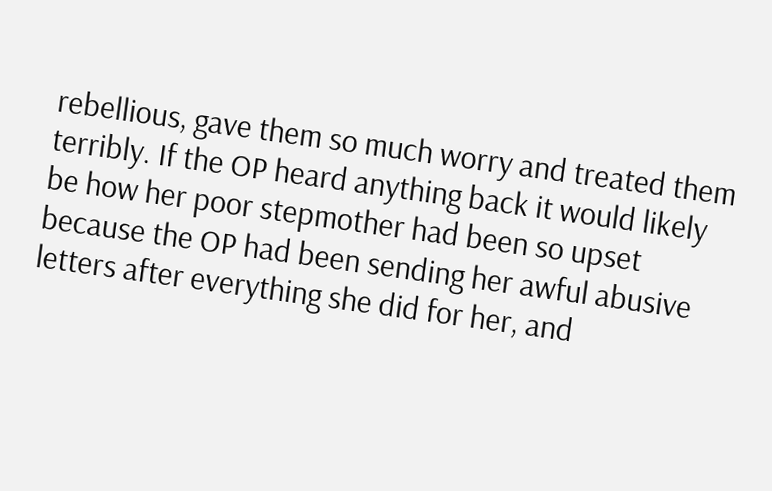rebellious, gave them so much worry and treated them terribly. If the OP heard anything back it would likely be how her poor stepmother had been so upset because the OP had been sending her awful abusive letters after everything she did for her, and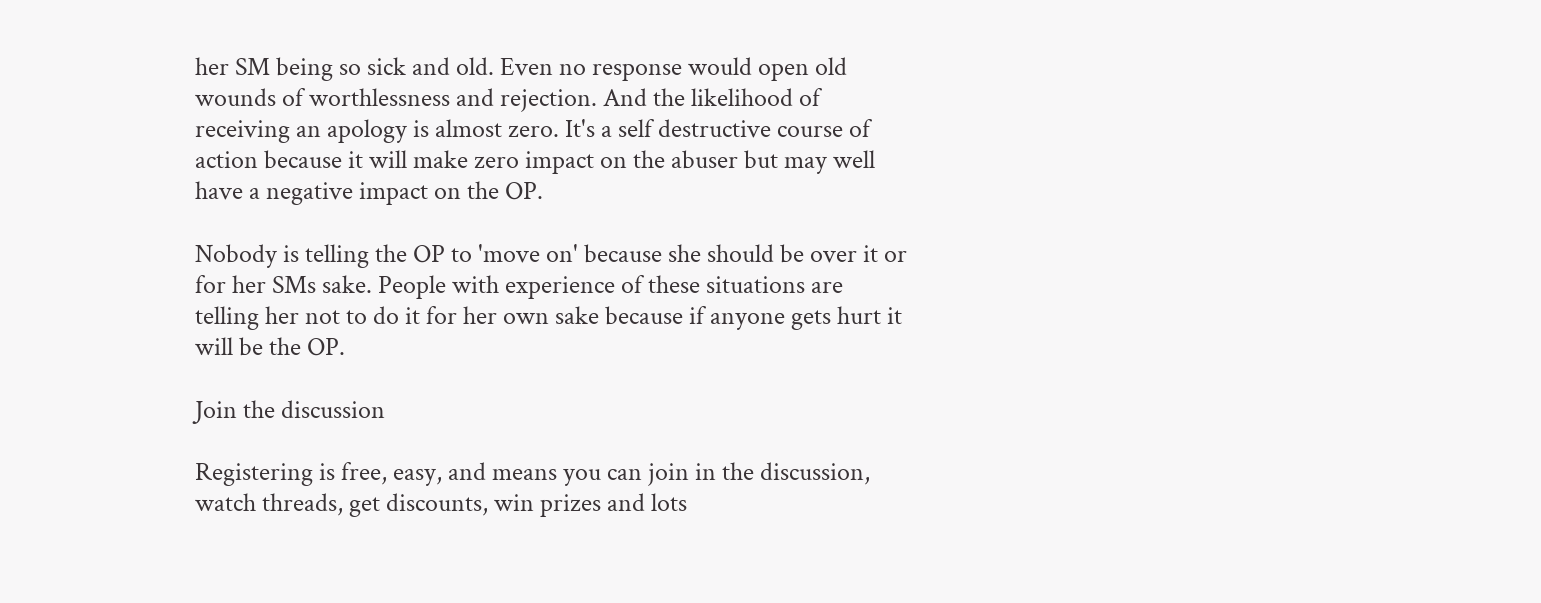her SM being so sick and old. Even no response would open old wounds of worthlessness and rejection. And the likelihood of receiving an apology is almost zero. It's a self destructive course of action because it will make zero impact on the abuser but may well have a negative impact on the OP.

Nobody is telling the OP to 'move on' because she should be over it or for her SMs sake. People with experience of these situations are telling her not to do it for her own sake because if anyone gets hurt it will be the OP.

Join the discussion

Registering is free, easy, and means you can join in the discussion, watch threads, get discounts, win prizes and lots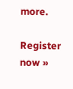more.

Register now »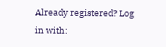Already registered? Log in with: